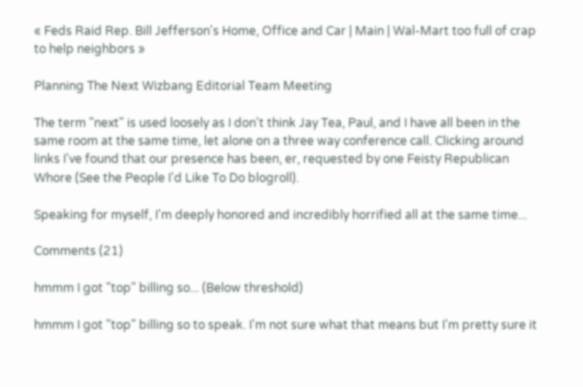« Feds Raid Rep. Bill Jefferson's Home, Office and Car | Main | Wal-Mart too full of crap to help neighbors »

Planning The Next Wizbang Editorial Team Meeting

The term "next" is used loosely as I don't think Jay Tea, Paul, and I have all been in the same room at the same time, let alone on a three way conference call. Clicking around links I've found that our presence has been, er, requested by one Feisty Republican Whore (See the People I'd Like To Do blogroll).

Speaking for myself, I'm deeply honored and incredibly horrified all at the same time...

Comments (21)

hmmm I got "top" billing so... (Below threshold)

hmmm I got "top" billing so to speak. I'm not sure what that means but I'm pretty sure it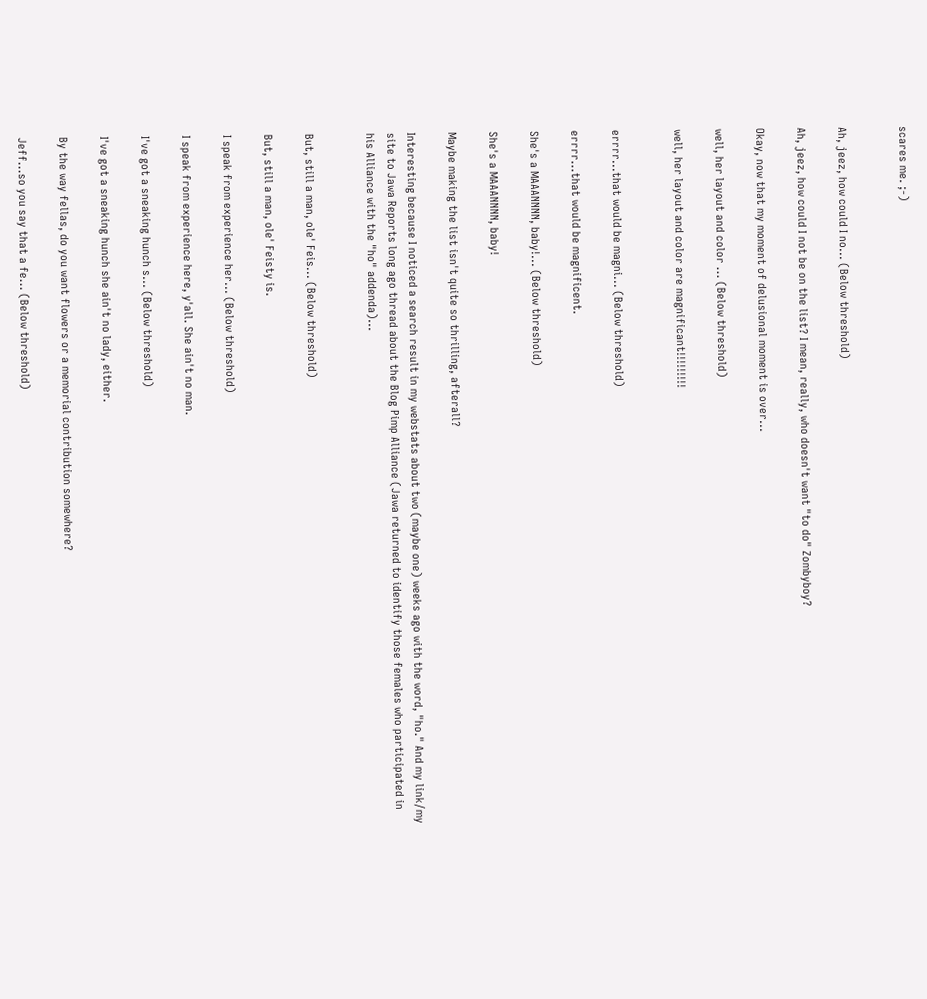scares me. ;-)


Ah, jeez, how could I no... (Below threshold)

Ah, jeez, how could I not be on the list? I mean, really, who doesn't want "to do" Zombyboy?

Okay, now that my moment of delusional moment is over...

well, her layout and color ... (Below threshold)

well, her layout and color are magnificant!!!!!!!!!


errrr...that would be magni... (Below threshold)

errrr...that would be magnificent.

She's a MAAANNNN, baby!... (Below threshold)

She's a MAAANNNN, baby!

Maybe making the list isn't quite so thrilling, afterall?

Interesting because I noticed a search result in my webstats about two (maybe one) weeks ago with the word, "ho." And my link/my site to Jawa Reports long ago thread about the Blog Pimp Alliance (Jawa returned to identify those females who participated in his Alliance with the "ho" addenda)...


But, still a man, ole' Feis... (Below threshold)

But, still a man, ole' Feisty is.

I speak from experience her... (Below threshold)

I speak from experience here, y'all. She ain't no man.

I've got a sneaking hunch s... (Below threshold)

I've got a sneaking hunch she ain't no lady, either.

By the way fellas, do you want flowers or a memorial contribution somewhere?

Jeff...so you say that a fe... (Below threshold)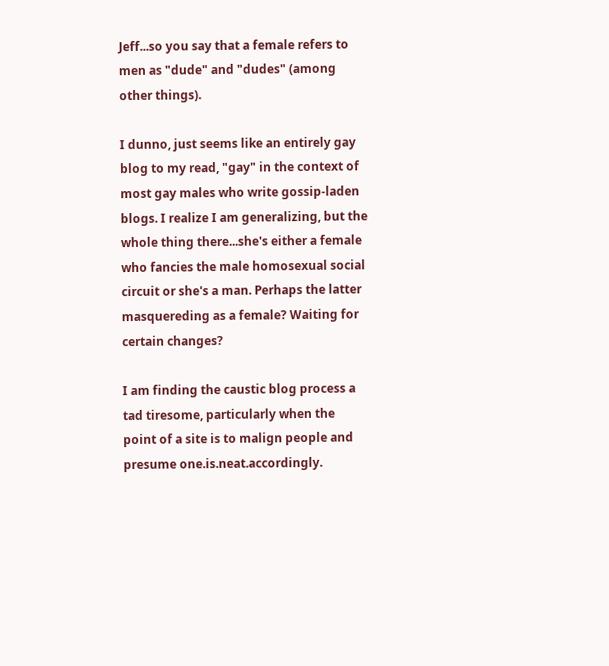Jeff...so you say that a female refers to men as "dude" and "dudes" (among other things).

I dunno, just seems like an entirely gay blog to my read, "gay" in the context of most gay males who write gossip-laden blogs. I realize I am generalizing, but the whole thing there...she's either a female who fancies the male homosexual social circuit or she's a man. Perhaps the latter masquereding as a female? Waiting for certain changes?

I am finding the caustic blog process a tad tiresome, particularly when the point of a site is to malign people and presume one.is.neat.accordingly.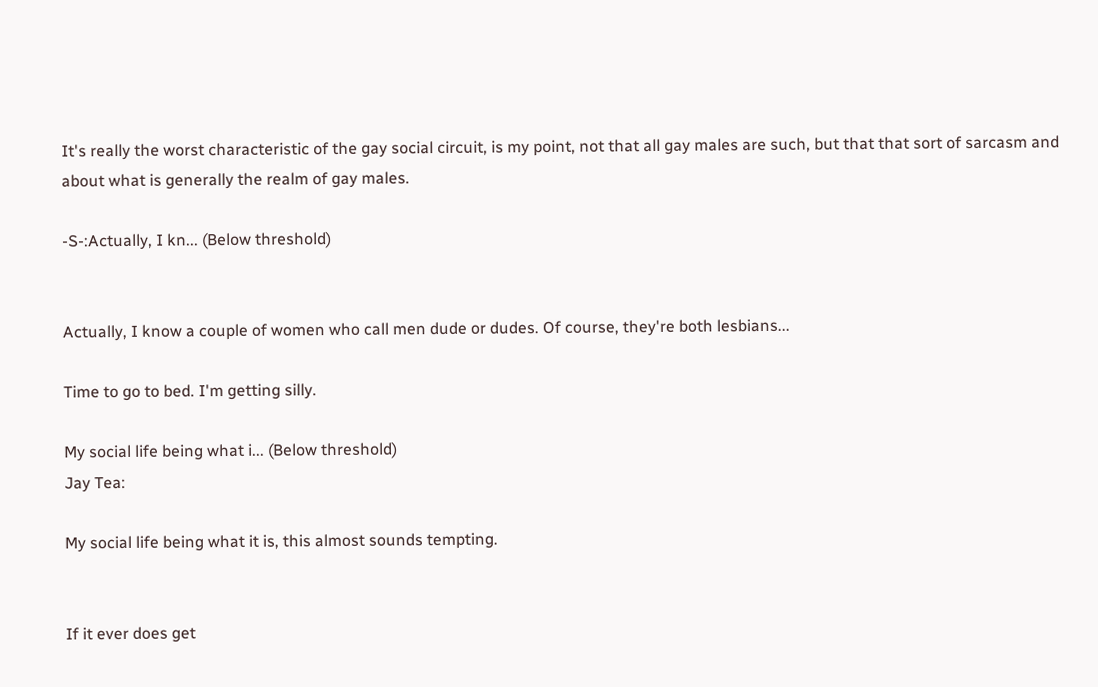It's really the worst characteristic of the gay social circuit, is my point, not that all gay males are such, but that that sort of sarcasm and about what is generally the realm of gay males.

-S-:Actually, I kn... (Below threshold)


Actually, I know a couple of women who call men dude or dudes. Of course, they're both lesbians...

Time to go to bed. I'm getting silly.

My social life being what i... (Below threshold)
Jay Tea:

My social life being what it is, this almost sounds tempting.


If it ever does get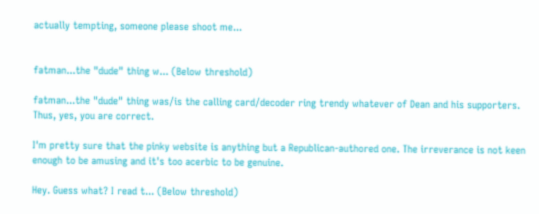actually tempting, someone please shoot me...


fatman...the "dude" thing w... (Below threshold)

fatman...the "dude" thing was/is the calling card/decoder ring trendy whatever of Dean and his supporters. Thus, yes, you are correct.

I'm pretty sure that the pinky website is anything but a Republican-authored one. The irreverance is not keen enough to be amusing and it's too acerbic to be genuine.

Hey. Guess what? I read t... (Below threshold)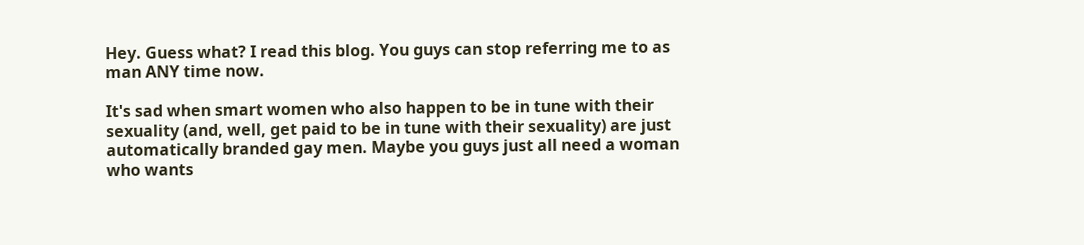Hey. Guess what? I read this blog. You guys can stop referring me to as man ANY time now.

It's sad when smart women who also happen to be in tune with their sexuality (and, well, get paid to be in tune with their sexuality) are just automatically branded gay men. Maybe you guys just all need a woman who wants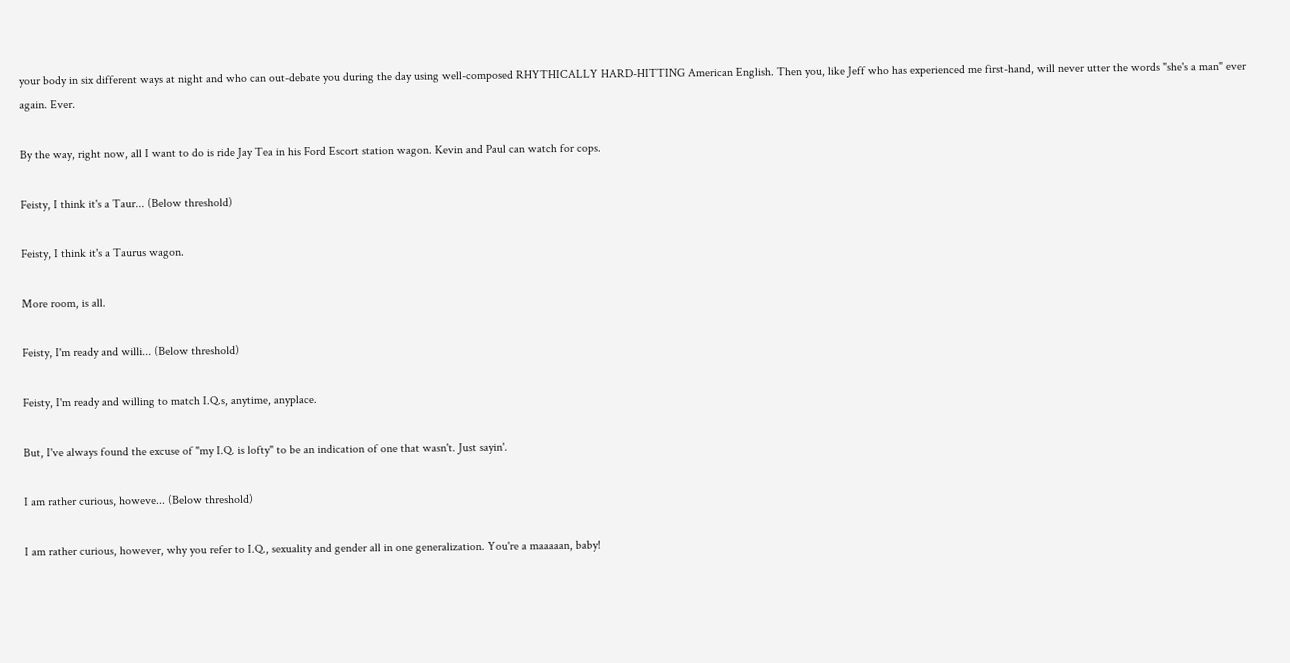your body in six different ways at night and who can out-debate you during the day using well-composed RHYTHICALLY HARD-HITTING American English. Then you, like Jeff who has experienced me first-hand, will never utter the words "she's a man" ever again. Ever.

By the way, right now, all I want to do is ride Jay Tea in his Ford Escort station wagon. Kevin and Paul can watch for cops.

Feisty, I think it's a Taur... (Below threshold)

Feisty, I think it's a Taurus wagon.

More room, is all.

Feisty, I'm ready and willi... (Below threshold)

Feisty, I'm ready and willing to match I.Q.s, anytime, anyplace.

But, I've always found the excuse of "my I.Q. is lofty" to be an indication of one that wasn't. Just sayin'.

I am rather curious, howeve... (Below threshold)

I am rather curious, however, why you refer to I.Q., sexuality and gender all in one generalization. You're a maaaaan, baby!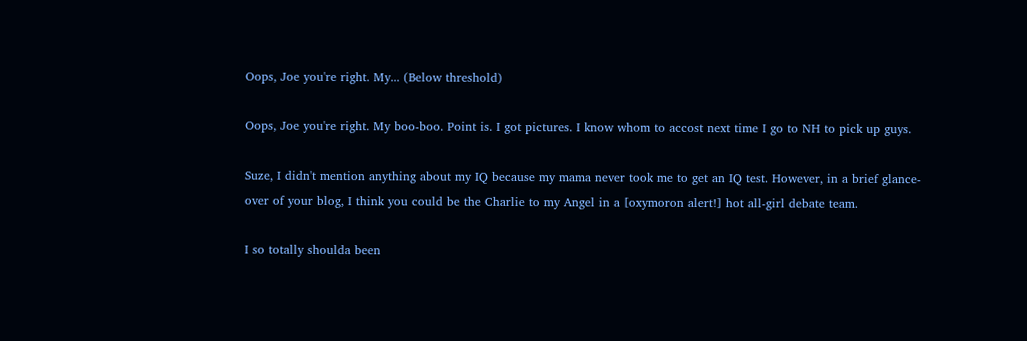Oops, Joe you're right. My... (Below threshold)

Oops, Joe you're right. My boo-boo. Point is. I got pictures. I know whom to accost next time I go to NH to pick up guys.

Suze, I didn't mention anything about my IQ because my mama never took me to get an IQ test. However, in a brief glance-over of your blog, I think you could be the Charlie to my Angel in a [oxymoron alert!] hot all-girl debate team.

I so totally shoulda been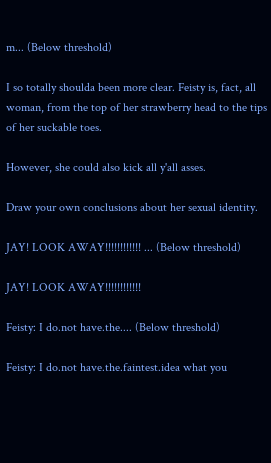m... (Below threshold)

I so totally shoulda been more clear. Feisty is, fact, all woman, from the top of her strawberry head to the tips of her suckable toes.

However, she could also kick all y'all asses.

Draw your own conclusions about her sexual identity.

JAY! LOOK AWAY!!!!!!!!!!!! ... (Below threshold)

JAY! LOOK AWAY!!!!!!!!!!!!

Feisty: I do.not have.the.... (Below threshold)

Feisty: I do.not have.the.faintest.idea what you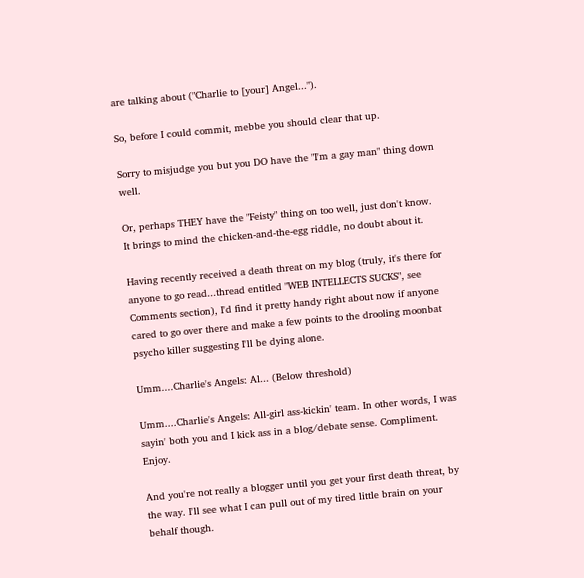are talking about ("Charlie to [your] Angel...").

So, before I could commit, mebbe you should clear that up.

Sorry to misjudge you but you DO have the "I'm a gay man" thing down well.

Or, perhaps THEY have the "Feisty" thing on too well, just don't know. It brings to mind the chicken-and-the-egg riddle, no doubt about it.

Having recently received a death threat on my blog (truly, it's there for anyone to go read...thread entitled "WEB INTELLECTS SUCKS", see Comments section), I'd find it pretty handy right about now if anyone cared to go over there and make a few points to the drooling moonbat psycho killer suggesting I'll be dying alone.

Umm....Charlie's Angels: Al... (Below threshold)

Umm....Charlie's Angels: All-girl ass-kickin' team. In other words, I was sayin' both you and I kick ass in a blog/debate sense. Compliment. Enjoy.

And you're not really a blogger until you get your first death threat, by the way. I'll see what I can pull out of my tired little brain on your behalf though.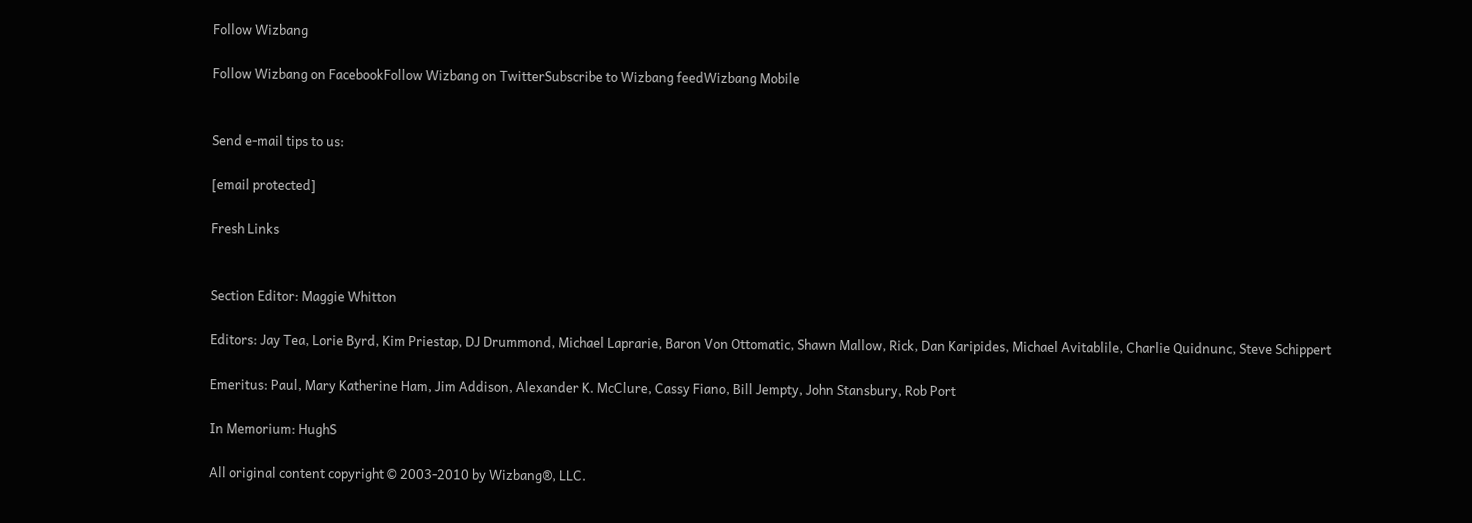Follow Wizbang

Follow Wizbang on FacebookFollow Wizbang on TwitterSubscribe to Wizbang feedWizbang Mobile


Send e-mail tips to us:

[email protected]

Fresh Links


Section Editor: Maggie Whitton

Editors: Jay Tea, Lorie Byrd, Kim Priestap, DJ Drummond, Michael Laprarie, Baron Von Ottomatic, Shawn Mallow, Rick, Dan Karipides, Michael Avitablile, Charlie Quidnunc, Steve Schippert

Emeritus: Paul, Mary Katherine Ham, Jim Addison, Alexander K. McClure, Cassy Fiano, Bill Jempty, John Stansbury, Rob Port

In Memorium: HughS

All original content copyright © 2003-2010 by Wizbang®, LLC.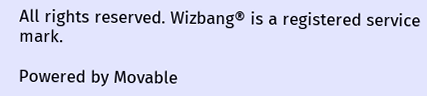All rights reserved. Wizbang® is a registered service mark.

Powered by Movable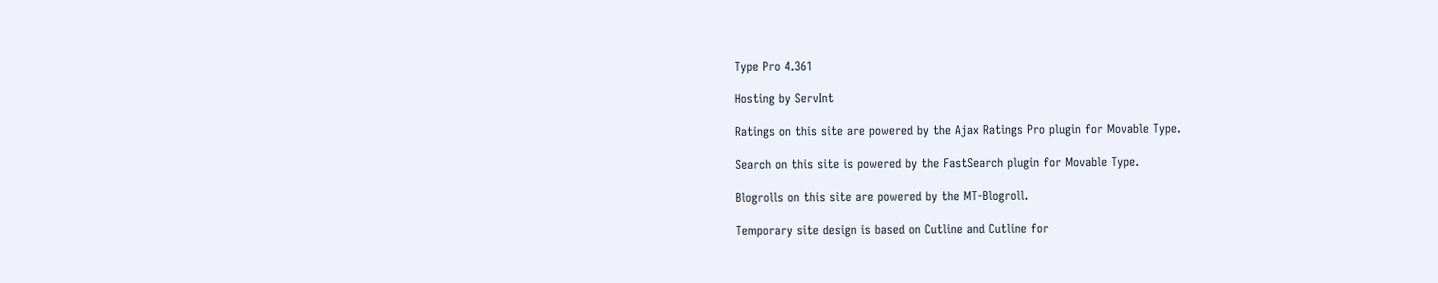Type Pro 4.361

Hosting by ServInt

Ratings on this site are powered by the Ajax Ratings Pro plugin for Movable Type.

Search on this site is powered by the FastSearch plugin for Movable Type.

Blogrolls on this site are powered by the MT-Blogroll.

Temporary site design is based on Cutline and Cutline for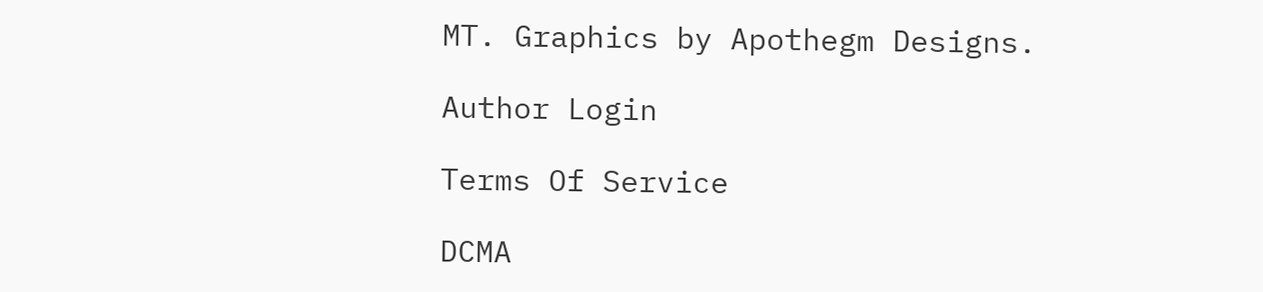MT. Graphics by Apothegm Designs.

Author Login

Terms Of Service

DCMA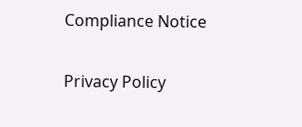Compliance Notice

Privacy Policy